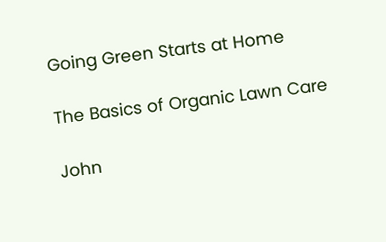Going Green Starts at Home

The Basics of Organic Lawn Care

John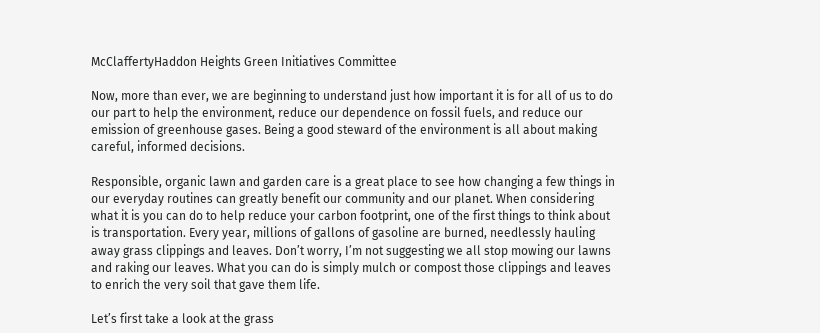McClaffertyHaddon Heights Green Initiatives Committee

Now, more than ever, we are beginning to understand just how important it is for all of us to do our part to help the environment, reduce our dependence on fossil fuels, and reduce our emission of greenhouse gases. Being a good steward of the environment is all about making careful, informed decisions.

Responsible, organic lawn and garden care is a great place to see how changing a few things in our everyday routines can greatly benefit our community and our planet. When considering what it is you can do to help reduce your carbon footprint, one of the first things to think about is transportation. Every year, millions of gallons of gasoline are burned, needlessly hauling away grass clippings and leaves. Don’t worry, I’m not suggesting we all stop mowing our lawns and raking our leaves. What you can do is simply mulch or compost those clippings and leaves to enrich the very soil that gave them life.

Let’s first take a look at the grass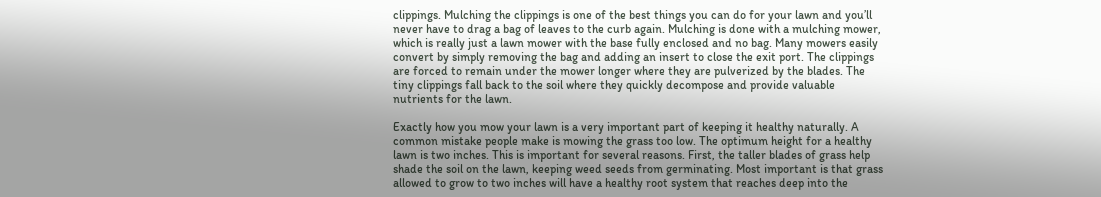clippings. Mulching the clippings is one of the best things you can do for your lawn and you’ll never have to drag a bag of leaves to the curb again. Mulching is done with a mulching mower, which is really just a lawn mower with the base fully enclosed and no bag. Many mowers easily convert by simply removing the bag and adding an insert to close the exit port. The clippings are forced to remain under the mower longer where they are pulverized by the blades. The tiny clippings fall back to the soil where they quickly decompose and provide valuable nutrients for the lawn.

Exactly how you mow your lawn is a very important part of keeping it healthy naturally. A common mistake people make is mowing the grass too low. The optimum height for a healthy lawn is two inches. This is important for several reasons. First, the taller blades of grass help shade the soil on the lawn, keeping weed seeds from germinating. Most important is that grass allowed to grow to two inches will have a healthy root system that reaches deep into the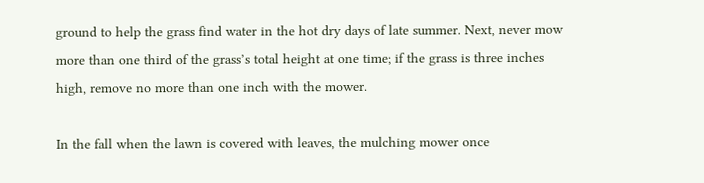ground to help the grass find water in the hot dry days of late summer. Next, never mow more than one third of the grass’s total height at one time; if the grass is three inches high, remove no more than one inch with the mower.

In the fall when the lawn is covered with leaves, the mulching mower once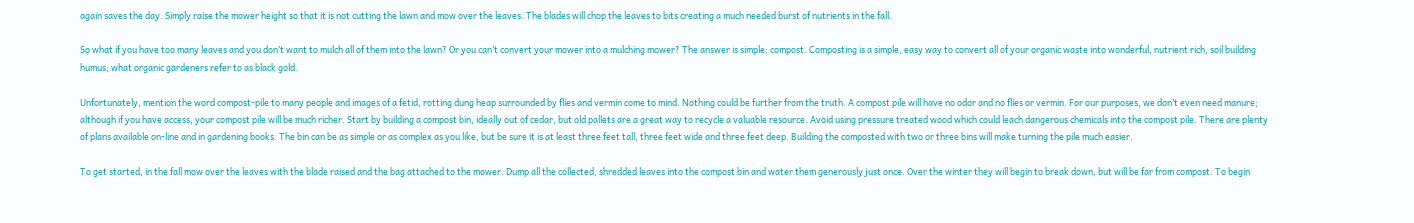again saves the day. Simply raise the mower height so that it is not cutting the lawn and mow over the leaves. The blades will chop the leaves to bits creating a much needed burst of nutrients in the fall.

So what if you have too many leaves and you don’t want to mulch all of them into the lawn? Or you can’t convert your mower into a mulching mower? The answer is simple: compost. Composting is a simple, easy way to convert all of your organic waste into wonderful, nutrient rich, soil building humus; what organic gardeners refer to as black gold.

Unfortunately, mention the word compost-pile to many people and images of a fetid, rotting dung heap surrounded by flies and vermin come to mind. Nothing could be further from the truth. A compost pile will have no odor and no flies or vermin. For our purposes, we don’t even need manure; although if you have access, your compost pile will be much richer. Start by building a compost bin, ideally out of cedar, but old pallets are a great way to recycle a valuable resource. Avoid using pressure treated wood which could leach dangerous chemicals into the compost pile. There are plenty of plans available on-line and in gardening books. The bin can be as simple or as complex as you like, but be sure it is at least three feet tall, three feet wide and three feet deep. Building the composted with two or three bins will make turning the pile much easier.

To get started, in the fall mow over the leaves with the blade raised and the bag attached to the mower. Dump all the collected, shredded leaves into the compost bin and water them generously just once. Over the winter they will begin to break down, but will be far from compost. To begin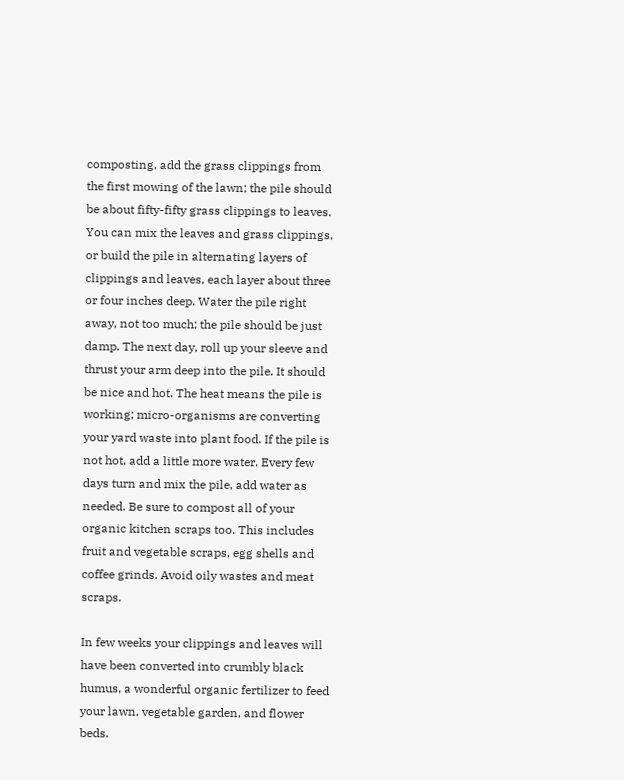composting, add the grass clippings from the first mowing of the lawn; the pile should be about fifty-fifty grass clippings to leaves. You can mix the leaves and grass clippings, or build the pile in alternating layers of clippings and leaves, each layer about three or four inches deep. Water the pile right away, not too much; the pile should be just damp. The next day, roll up your sleeve and thrust your arm deep into the pile. It should be nice and hot. The heat means the pile is working; micro-organisms are converting your yard waste into plant food. If the pile is not hot, add a little more water. Every few days turn and mix the pile, add water as needed. Be sure to compost all of your organic kitchen scraps too. This includes fruit and vegetable scraps, egg shells and coffee grinds. Avoid oily wastes and meat scraps.

In few weeks your clippings and leaves will have been converted into crumbly black humus, a wonderful organic fertilizer to feed your lawn, vegetable garden, and flower beds.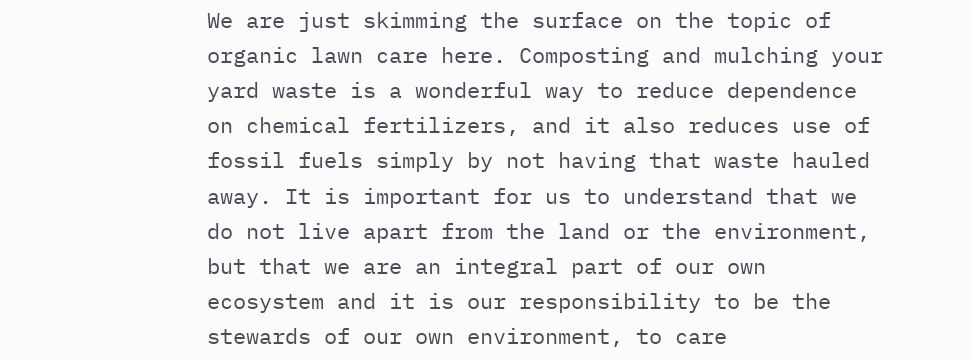We are just skimming the surface on the topic of organic lawn care here. Composting and mulching your yard waste is a wonderful way to reduce dependence on chemical fertilizers, and it also reduces use of fossil fuels simply by not having that waste hauled away. It is important for us to understand that we do not live apart from the land or the environment, but that we are an integral part of our own ecosystem and it is our responsibility to be the stewards of our own environment, to care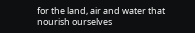for the land, air and water that nourish ourselves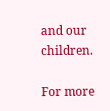and our children.

For more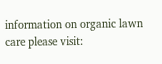information on organic lawn care please visit: